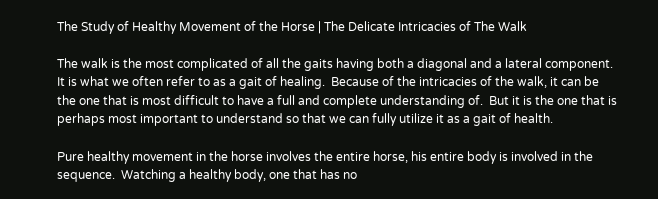The Study of Healthy Movement of the Horse | The Delicate Intricacies of The Walk

The walk is the most complicated of all the gaits having both a diagonal and a lateral component. It is what we often refer to as a gait of healing.  Because of the intricacies of the walk, it can be the one that is most difficult to have a full and complete understanding of.  But it is the one that is perhaps most important to understand so that we can fully utilize it as a gait of health.

Pure healthy movement in the horse involves the entire horse, his entire body is involved in the sequence.  Watching a healthy body, one that has no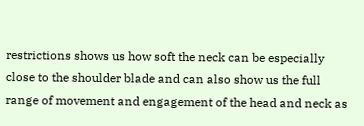restrictions shows us how soft the neck can be especially close to the shoulder blade and can also show us the full range of movement and engagement of the head and neck as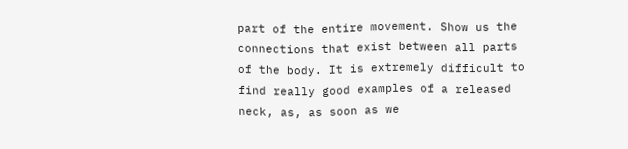part of the entire movement. Show us the connections that exist between all parts of the body. It is extremely difficult to find really good examples of a released neck, as, as soon as we